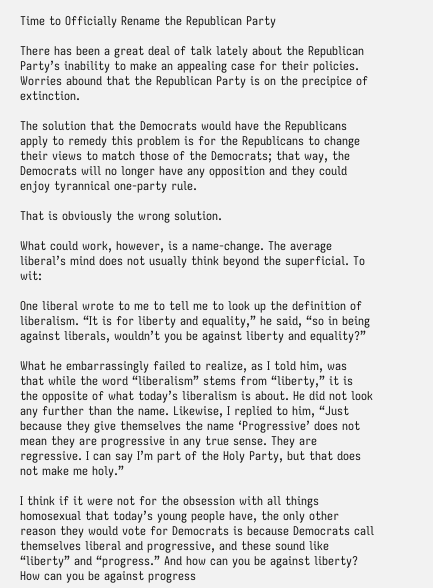Time to Officially Rename the Republican Party

There has been a great deal of talk lately about the Republican Party’s inability to make an appealing case for their policies. Worries abound that the Republican Party is on the precipice of extinction.

The solution that the Democrats would have the Republicans apply to remedy this problem is for the Republicans to change their views to match those of the Democrats; that way, the Democrats will no longer have any opposition and they could enjoy tyrannical one-party rule.

That is obviously the wrong solution.

What could work, however, is a name-change. The average liberal’s mind does not usually think beyond the superficial. To wit:

One liberal wrote to me to tell me to look up the definition of liberalism. “It is for liberty and equality,” he said, “so in being against liberals, wouldn’t you be against liberty and equality?”

What he embarrassingly failed to realize, as I told him, was that while the word “liberalism” stems from “liberty,” it is the opposite of what today’s liberalism is about. He did not look any further than the name. Likewise, I replied to him, “Just because they give themselves the name ‘Progressive’ does not mean they are progressive in any true sense. They are regressive. I can say I’m part of the Holy Party, but that does not make me holy.”

I think if it were not for the obsession with all things homosexual that today’s young people have, the only other reason they would vote for Democrats is because Democrats call themselves liberal and progressive, and these sound like “liberty” and “progress.” And how can you be against liberty? How can you be against progress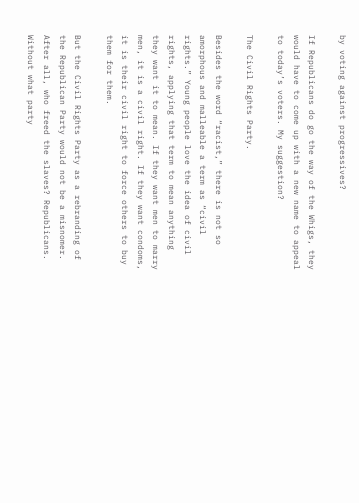by voting against progressives?

If Republicans do go the way of the Whigs, they would have to come up with a new name to appeal to today’s voters. My suggestion?

The Civil Rights Party.

Besides the word “racist,” there is not so amorphous and malleable a term as “civil rights.” Young people love the idea of civil rights, applying that term to mean anything they want it to mean. If they want men to marry men, it is a civil right. If they want condoms, it is their civil right to force others to buy them for them.

But the Civil Rights Party as a rebranding of the Republican Party would not be a misnomer. After all, who freed the slaves? Republicans. Without what party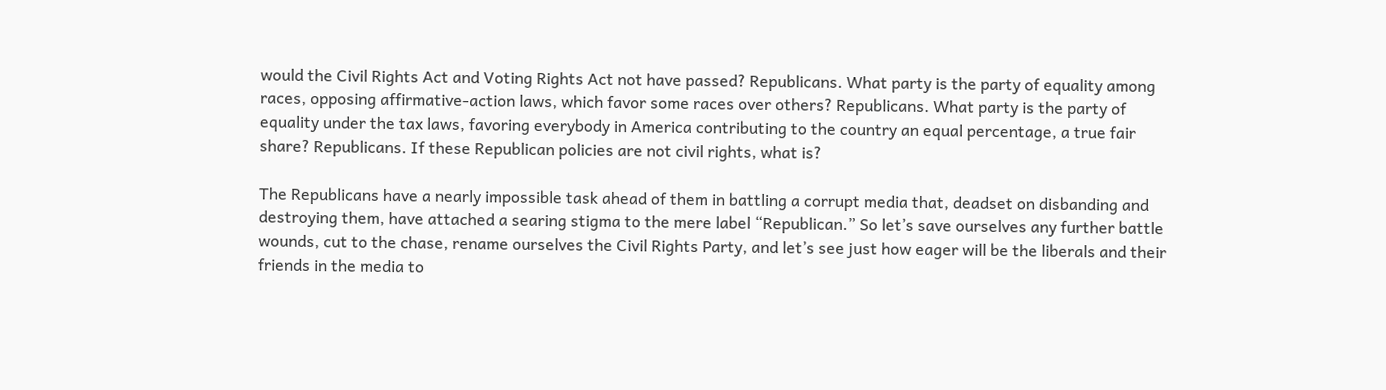would the Civil Rights Act and Voting Rights Act not have passed? Republicans. What party is the party of equality among races, opposing affirmative-action laws, which favor some races over others? Republicans. What party is the party of equality under the tax laws, favoring everybody in America contributing to the country an equal percentage, a true fair share? Republicans. If these Republican policies are not civil rights, what is?

The Republicans have a nearly impossible task ahead of them in battling a corrupt media that, deadset on disbanding and destroying them, have attached a searing stigma to the mere label “Republican.” So let’s save ourselves any further battle wounds, cut to the chase, rename ourselves the Civil Rights Party, and let’s see just how eager will be the liberals and their friends in the media to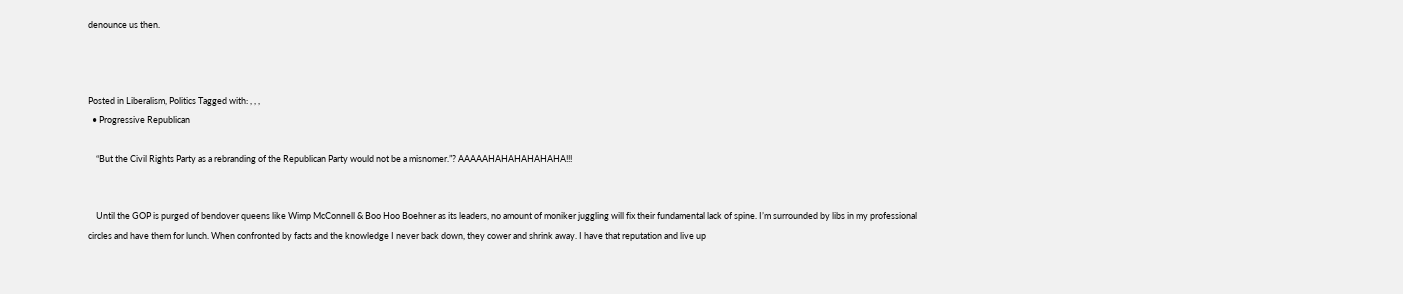denounce us then.



Posted in Liberalism, Politics Tagged with: , , ,
  • Progressive Republican

    “But the Civil Rights Party as a rebranding of the Republican Party would not be a misnomer.”? AAAAAHAHAHAHAHAHA!!!


    Until the GOP is purged of bendover queens like Wimp McConnell & Boo Hoo Boehner as its leaders, no amount of moniker juggling will fix their fundamental lack of spine. I’m surrounded by libs in my professional circles and have them for lunch. When confronted by facts and the knowledge I never back down, they cower and shrink away. I have that reputation and live up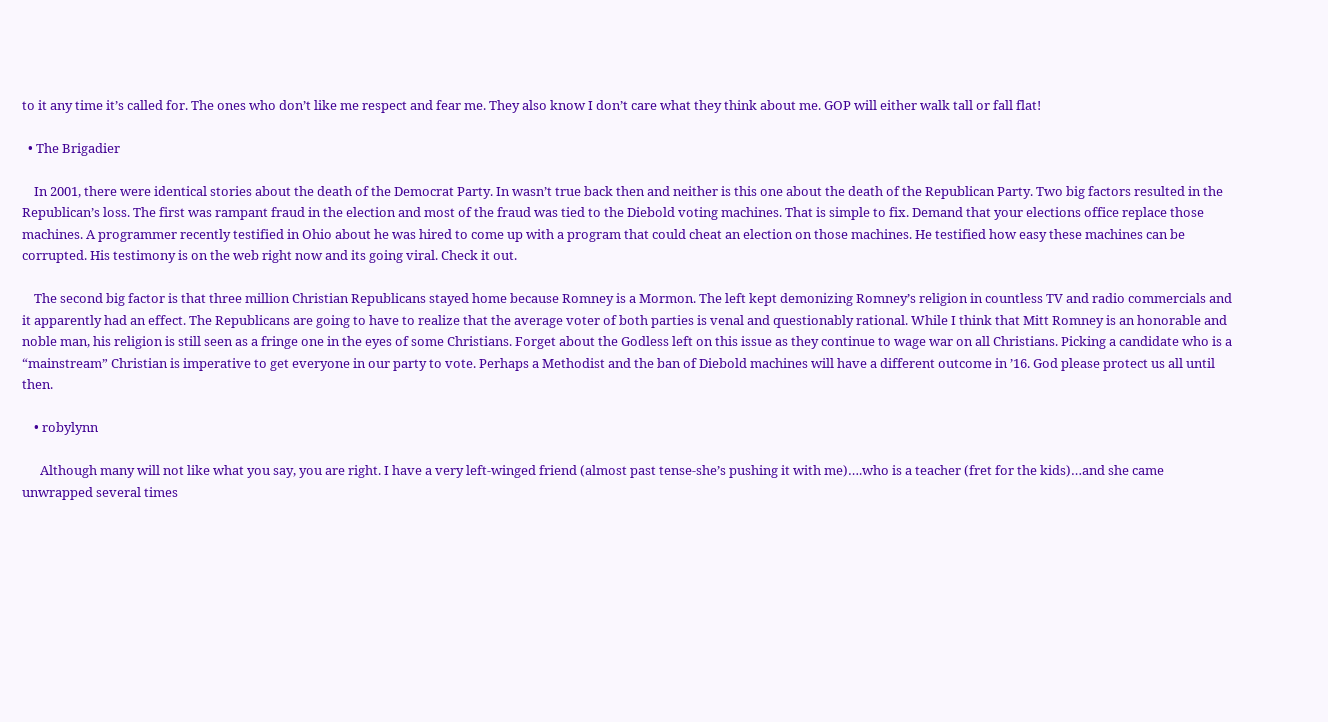to it any time it’s called for. The ones who don’t like me respect and fear me. They also know I don’t care what they think about me. GOP will either walk tall or fall flat!

  • The Brigadier

    In 2001, there were identical stories about the death of the Democrat Party. In wasn’t true back then and neither is this one about the death of the Republican Party. Two big factors resulted in the Republican’s loss. The first was rampant fraud in the election and most of the fraud was tied to the Diebold voting machines. That is simple to fix. Demand that your elections office replace those machines. A programmer recently testified in Ohio about he was hired to come up with a program that could cheat an election on those machines. He testified how easy these machines can be corrupted. His testimony is on the web right now and its going viral. Check it out.

    The second big factor is that three million Christian Republicans stayed home because Romney is a Mormon. The left kept demonizing Romney’s religion in countless TV and radio commercials and it apparently had an effect. The Republicans are going to have to realize that the average voter of both parties is venal and questionably rational. While I think that Mitt Romney is an honorable and noble man, his religion is still seen as a fringe one in the eyes of some Christians. Forget about the Godless left on this issue as they continue to wage war on all Christians. Picking a candidate who is a “mainstream” Christian is imperative to get everyone in our party to vote. Perhaps a Methodist and the ban of Diebold machines will have a different outcome in ’16. God please protect us all until then.

    • robylynn

      Although many will not like what you say, you are right. I have a very left-winged friend (almost past tense-she’s pushing it with me)….who is a teacher (fret for the kids)…and she came unwrapped several times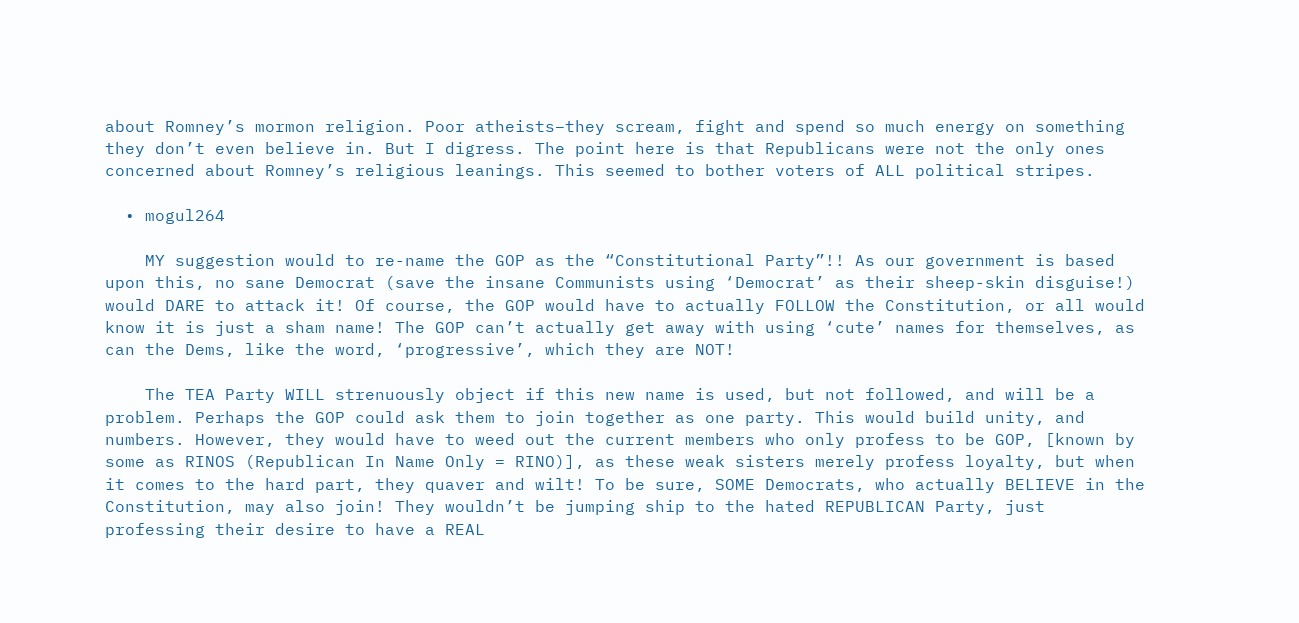about Romney’s mormon religion. Poor atheists–they scream, fight and spend so much energy on something they don’t even believe in. But I digress. The point here is that Republicans were not the only ones concerned about Romney’s religious leanings. This seemed to bother voters of ALL political stripes.

  • mogul264

    MY suggestion would to re-name the GOP as the “Constitutional Party”!! As our government is based upon this, no sane Democrat (save the insane Communists using ‘Democrat’ as their sheep-skin disguise!) would DARE to attack it! Of course, the GOP would have to actually FOLLOW the Constitution, or all would know it is just a sham name! The GOP can’t actually get away with using ‘cute’ names for themselves, as can the Dems, like the word, ‘progressive’, which they are NOT!

    The TEA Party WILL strenuously object if this new name is used, but not followed, and will be a problem. Perhaps the GOP could ask them to join together as one party. This would build unity, and numbers. However, they would have to weed out the current members who only profess to be GOP, [known by some as RINOS (Republican In Name Only = RINO)], as these weak sisters merely profess loyalty, but when it comes to the hard part, they quaver and wilt! To be sure, SOME Democrats, who actually BELIEVE in the Constitution, may also join! They wouldn’t be jumping ship to the hated REPUBLICAN Party, just professing their desire to have a REAL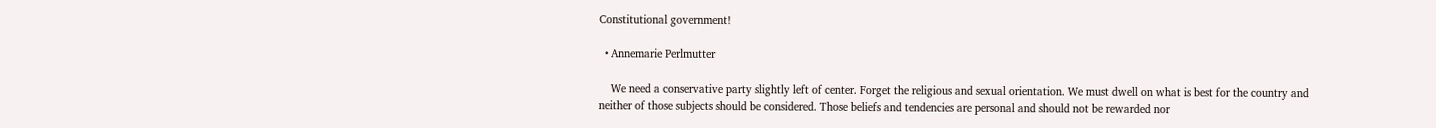Constitutional government!

  • Annemarie Perlmutter

    We need a conservative party slightly left of center. Forget the religious and sexual orientation. We must dwell on what is best for the country and neither of those subjects should be considered. Those beliefs and tendencies are personal and should not be rewarded nor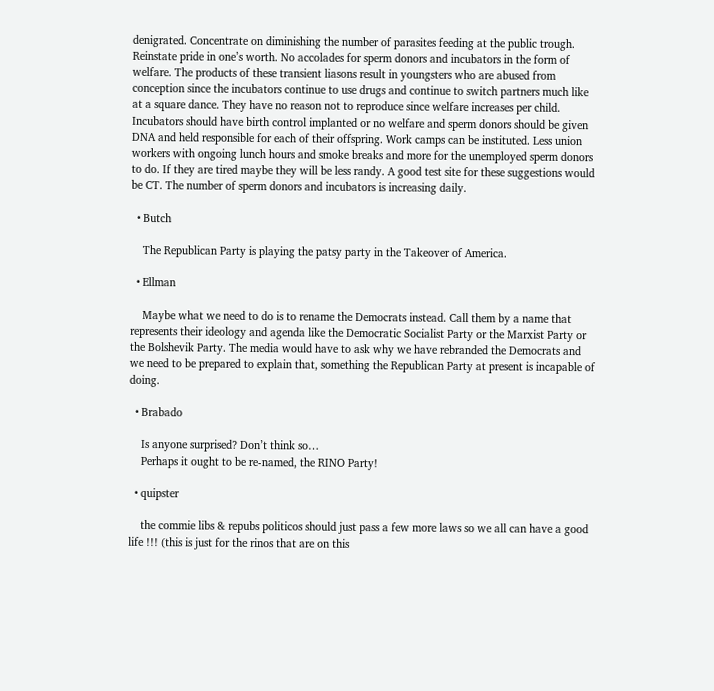denigrated. Concentrate on diminishing the number of parasites feeding at the public trough. Reinstate pride in one’s worth. No accolades for sperm donors and incubators in the form of welfare. The products of these transient liasons result in youngsters who are abused from conception since the incubators continue to use drugs and continue to switch partners much like at a square dance. They have no reason not to reproduce since welfare increases per child. Incubators should have birth control implanted or no welfare and sperm donors should be given DNA and held responsible for each of their offspring. Work camps can be instituted. Less union workers with ongoing lunch hours and smoke breaks and more for the unemployed sperm donors to do. If they are tired maybe they will be less randy. A good test site for these suggestions would be CT. The number of sperm donors and incubators is increasing daily.

  • Butch

    The Republican Party is playing the patsy party in the Takeover of America.

  • Ellman

    Maybe what we need to do is to rename the Democrats instead. Call them by a name that represents their ideology and agenda like the Democratic Socialist Party or the Marxist Party or the Bolshevik Party. The media would have to ask why we have rebranded the Democrats and we need to be prepared to explain that, something the Republican Party at present is incapable of doing.

  • Brabado

    Is anyone surprised? Don’t think so…
    Perhaps it ought to be re-named, the RINO Party!

  • quipster

    the commie libs & repubs politicos should just pass a few more laws so we all can have a good life !!! (this is just for the rinos that are on this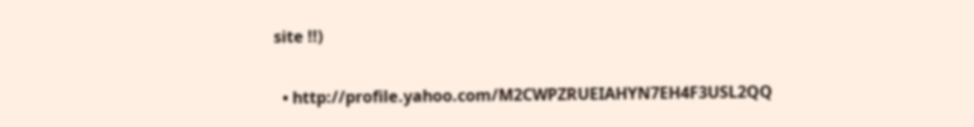site !!)

  • http://profile.yahoo.com/M2CWPZRUEIAHYN7EH4F3USL2QQ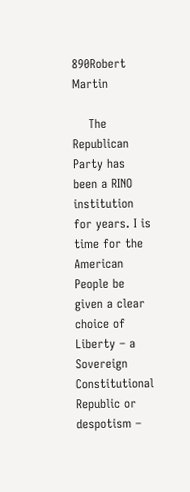890Robert Martin

    The Republican Party has been a RINO institution for years. I is time for the American People be given a clear choice of Liberty – a Sovereign Constitutional Republic or despotism –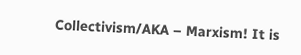Collectivism/AKA – Marxism! It is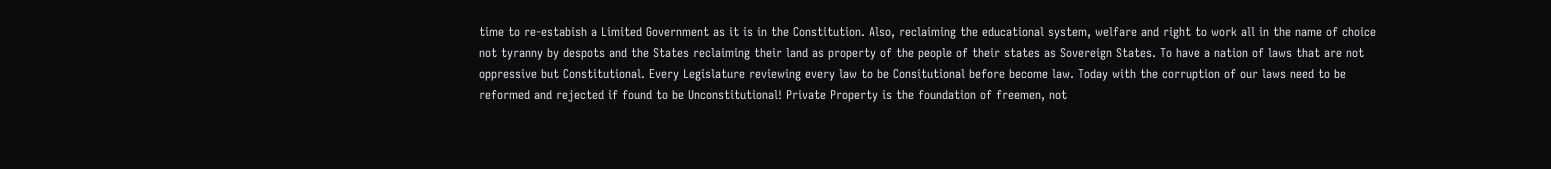time to re-estabish a Limited Government as it is in the Constitution. Also, reclaiming the educational system, welfare and right to work all in the name of choice not tyranny by despots and the States reclaiming their land as property of the people of their states as Sovereign States. To have a nation of laws that are not oppressive but Constitutional. Every Legislature reviewing every law to be Consitutional before become law. Today with the corruption of our laws need to be reformed and rejected if found to be Unconstitutional! Private Property is the foundation of freemen, not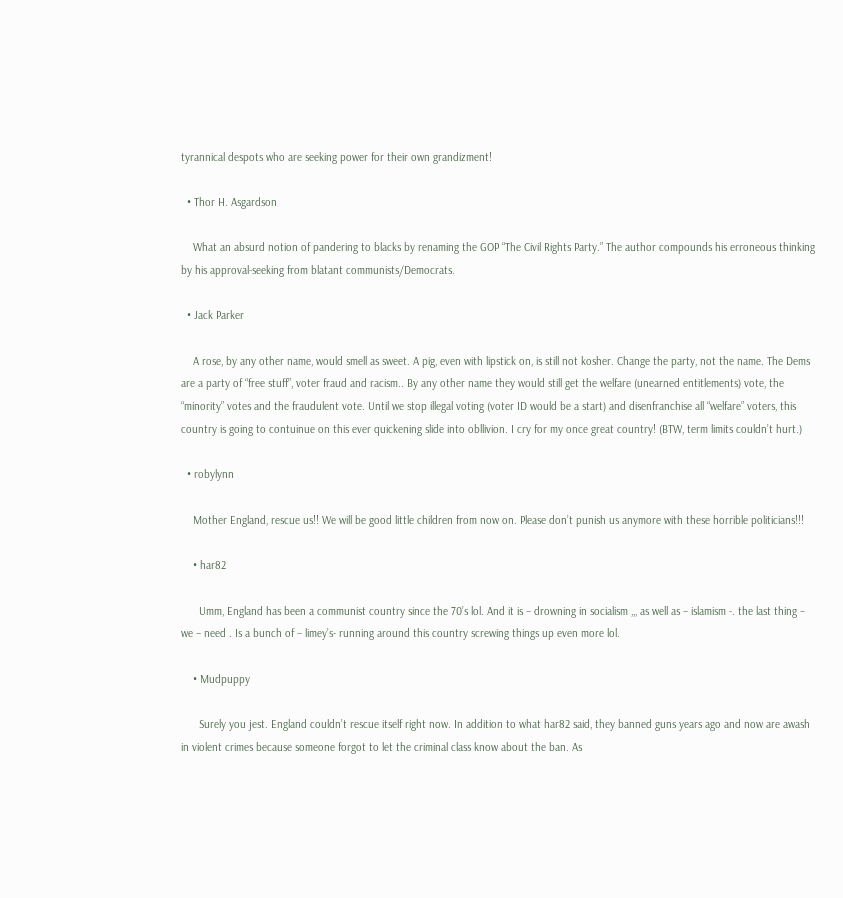tyrannical despots who are seeking power for their own grandizment!

  • Thor H. Asgardson

    What an absurd notion of pandering to blacks by renaming the GOP “The Civil Rights Party.” The author compounds his erroneous thinking by his approval-seeking from blatant communists/Democrats.

  • Jack Parker

    A rose, by any other name, would smell as sweet. A pig, even with lipstick on, is still not kosher. Change the party, not the name. The Dems are a party of “free stuff”, voter fraud and racism.. By any other name they would still get the welfare (unearned entitlements) vote, the “minority” votes and the fraudulent vote. Until we stop illegal voting (voter ID would be a start) and disenfranchise all “welfare” voters, this country is going to contuinue on this ever quickening slide into obllivion. I cry for my once great country! (BTW, term limits couldn’t hurt.)

  • robylynn

    Mother England, rescue us!! We will be good little children from now on. Please don’t punish us anymore with these horrible politicians!!!

    • har82

      Umm, England has been a communist country since the 70’s lol. And it is – drowning in socialism ,,, as well as – islamism -. the last thing – we – need . Is a bunch of – limey’s- running around this country screwing things up even more lol.

    • Mudpuppy

      Surely you jest. England couldn’t rescue itself right now. In addition to what har82 said, they banned guns years ago and now are awash in violent crimes because someone forgot to let the criminal class know about the ban. As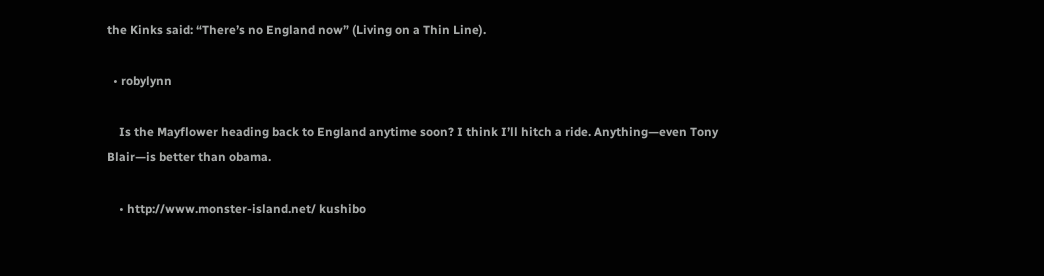the Kinks said: “There’s no England now” (Living on a Thin Line).

  • robylynn

    Is the Mayflower heading back to England anytime soon? I think I’ll hitch a ride. Anything—even Tony Blair—is better than obama.

    • http://www.monster-island.net/ kushibo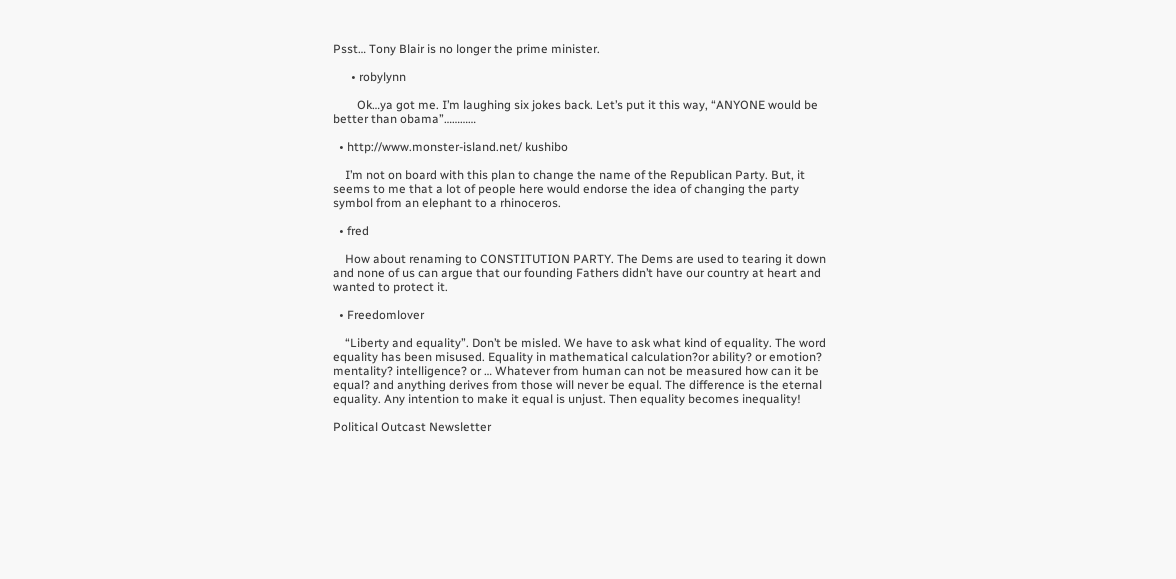Psst… Tony Blair is no longer the prime minister.

      • robylynn

        Ok…ya got me. I’m laughing six jokes back. Let’s put it this way, “ANYONE would be better than obama”…………

  • http://www.monster-island.net/ kushibo

    I’m not on board with this plan to change the name of the Republican Party. But, it seems to me that a lot of people here would endorse the idea of changing the party symbol from an elephant to a rhinoceros.

  • fred

    How about renaming to CONSTITUTION PARTY. The Dems are used to tearing it down and none of us can argue that our founding Fathers didn’t have our country at heart and wanted to protect it.

  • Freedomlover

    “Liberty and equality”. Don’t be misled. We have to ask what kind of equality. The word equality has been misused. Equality in mathematical calculation?or ability? or emotion? mentality? intelligence? or … Whatever from human can not be measured how can it be equal? and anything derives from those will never be equal. The difference is the eternal equality. Any intention to make it equal is unjust. Then equality becomes inequality!

Political Outcast Newsletter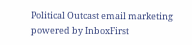Political Outcast email marketing powered by InboxFirst